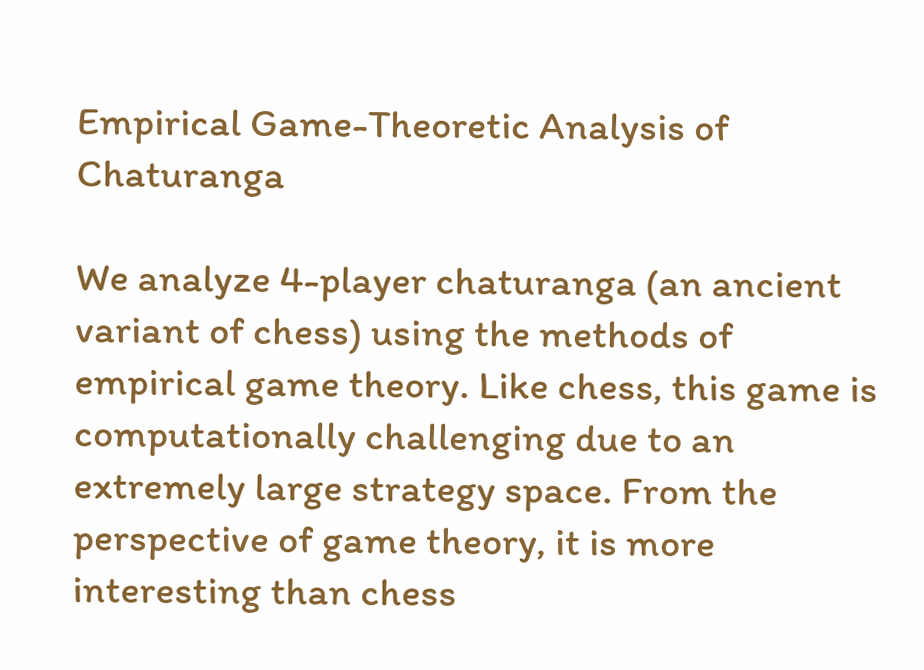Empirical Game-Theoretic Analysis of Chaturanga

We analyze 4-player chaturanga (an ancient variant of chess) using the methods of empirical game theory. Like chess, this game is computationally challenging due to an extremely large strategy space. From the perspective of game theory, it is more interesting than chess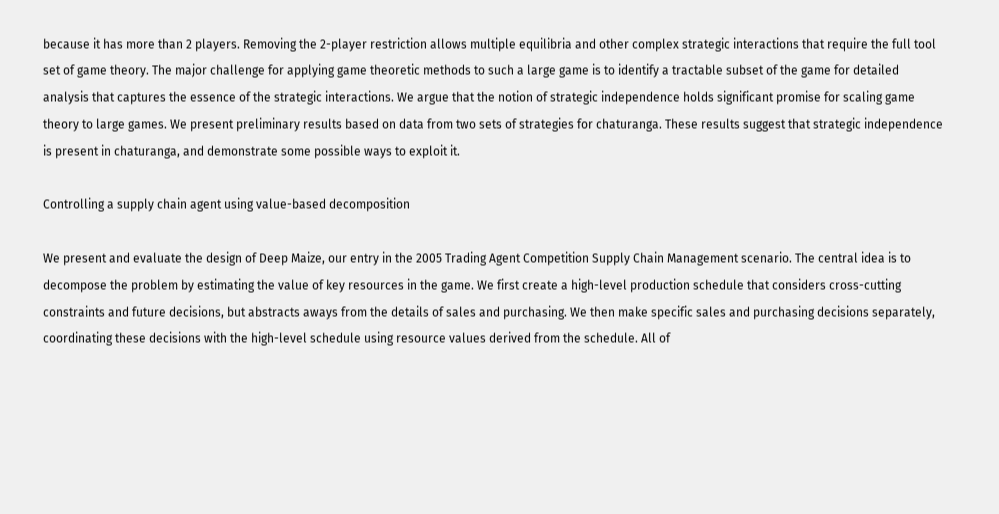because it has more than 2 players. Removing the 2-player restriction allows multiple equilibria and other complex strategic interactions that require the full tool set of game theory. The major challenge for applying game theoretic methods to such a large game is to identify a tractable subset of the game for detailed analysis that captures the essence of the strategic interactions. We argue that the notion of strategic independence holds significant promise for scaling game theory to large games. We present preliminary results based on data from two sets of strategies for chaturanga. These results suggest that strategic independence is present in chaturanga, and demonstrate some possible ways to exploit it.

Controlling a supply chain agent using value-based decomposition

We present and evaluate the design of Deep Maize, our entry in the 2005 Trading Agent Competition Supply Chain Management scenario. The central idea is to decompose the problem by estimating the value of key resources in the game. We first create a high-level production schedule that considers cross-cutting constraints and future decisions, but abstracts aways from the details of sales and purchasing. We then make specific sales and purchasing decisions separately, coordinating these decisions with the high-level schedule using resource values derived from the schedule. All of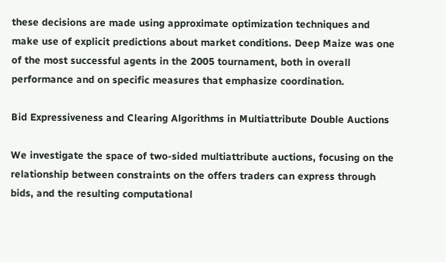these decisions are made using approximate optimization techniques and make use of explicit predictions about market conditions. Deep Maize was one of the most successful agents in the 2005 tournament, both in overall performance and on specific measures that emphasize coordination.

Bid Expressiveness and Clearing Algorithms in Multiattribute Double Auctions

We investigate the space of two-sided multiattribute auctions, focusing on the relationship between constraints on the offers traders can express through bids, and the resulting computational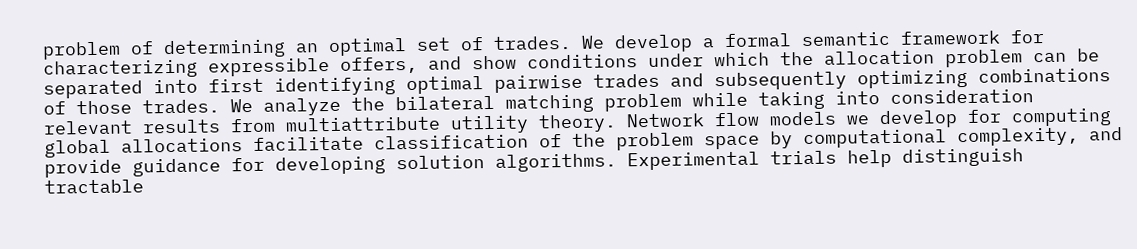problem of determining an optimal set of trades. We develop a formal semantic framework for characterizing expressible offers, and show conditions under which the allocation problem can be separated into first identifying optimal pairwise trades and subsequently optimizing combinations of those trades. We analyze the bilateral matching problem while taking into consideration relevant results from multiattribute utility theory. Network flow models we develop for computing global allocations facilitate classification of the problem space by computational complexity, and provide guidance for developing solution algorithms. Experimental trials help distinguish tractable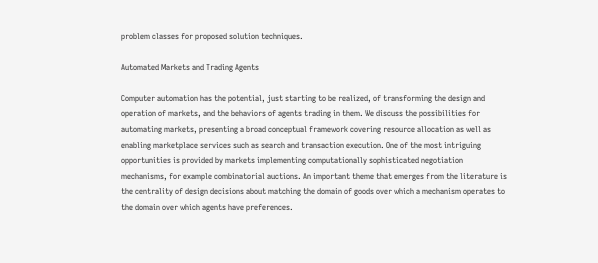problem classes for proposed solution techniques.

Automated Markets and Trading Agents

Computer automation has the potential, just starting to be realized, of transforming the design and operation of markets, and the behaviors of agents trading in them. We discuss the possibilities for automating markets, presenting a broad conceptual framework covering resource allocation as well as enabling marketplace services such as search and transaction execution. One of the most intriguing opportunities is provided by markets implementing computationally sophisticated negotiation mechanisms, for example combinatorial auctions. An important theme that emerges from the literature is the centrality of design decisions about matching the domain of goods over which a mechanism operates to the domain over which agents have preferences.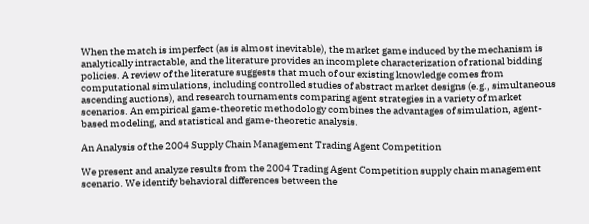When the match is imperfect (as is almost inevitable), the market game induced by the mechanism is analytically intractable, and the literature provides an incomplete characterization of rational bidding policies. A review of the literature suggests that much of our existing knowledge comes from computational simulations, including controlled studies of abstract market designs (e.g., simultaneous ascending auctions), and research tournaments comparing agent strategies in a variety of market scenarios. An empirical game-theoretic methodology combines the advantages of simulation, agent-based modeling, and statistical and game-theoretic analysis.

An Analysis of the 2004 Supply Chain Management Trading Agent Competition

We present and analyze results from the 2004 Trading Agent Competition supply chain management scenario. We identify behavioral differences between the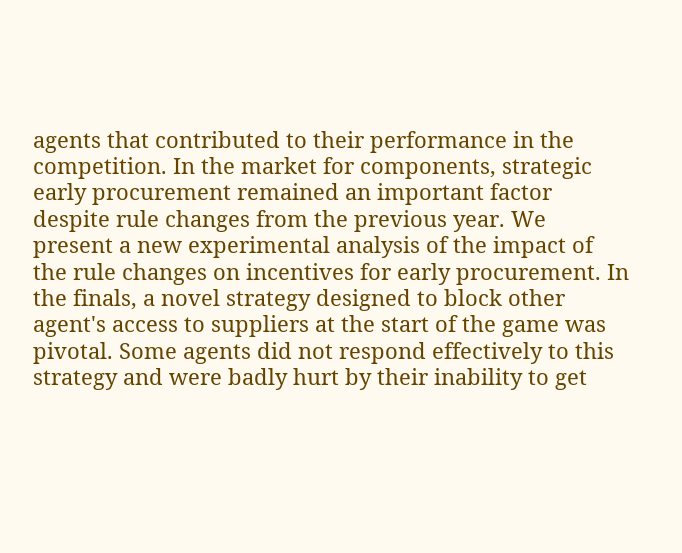agents that contributed to their performance in the competition. In the market for components, strategic early procurement remained an important factor despite rule changes from the previous year. We present a new experimental analysis of the impact of the rule changes on incentives for early procurement. In the finals, a novel strategy designed to block other agent's access to suppliers at the start of the game was pivotal. Some agents did not respond effectively to this strategy and were badly hurt by their inability to get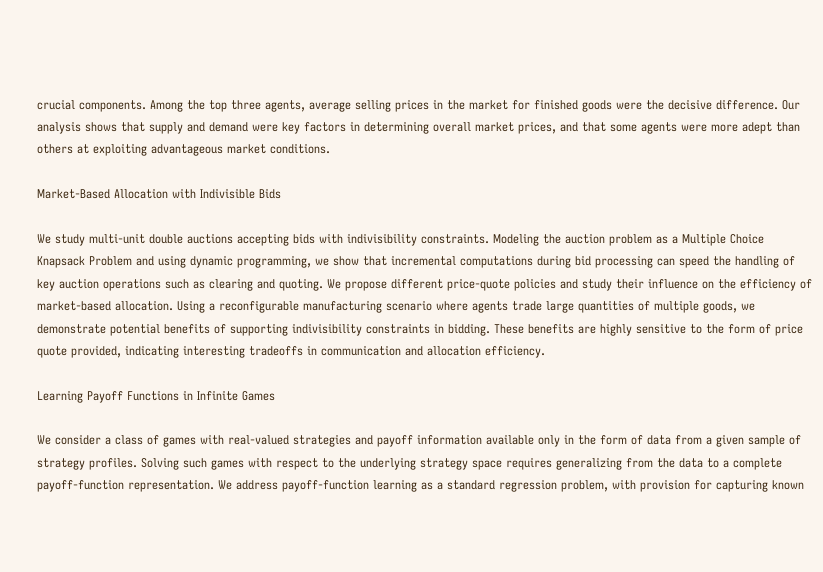crucial components. Among the top three agents, average selling prices in the market for finished goods were the decisive difference. Our analysis shows that supply and demand were key factors in determining overall market prices, and that some agents were more adept than others at exploiting advantageous market conditions.

Market-Based Allocation with Indivisible Bids

We study multi-unit double auctions accepting bids with indivisibility constraints. Modeling the auction problem as a Multiple Choice Knapsack Problem and using dynamic programming, we show that incremental computations during bid processing can speed the handling of key auction operations such as clearing and quoting. We propose different price-quote policies and study their influence on the efficiency of market-based allocation. Using a reconfigurable manufacturing scenario where agents trade large quantities of multiple goods, we demonstrate potential benefits of supporting indivisibility constraints in bidding. These benefits are highly sensitive to the form of price quote provided, indicating interesting tradeoffs in communication and allocation efficiency.

Learning Payoff Functions in Infinite Games

We consider a class of games with real-valued strategies and payoff information available only in the form of data from a given sample of strategy profiles. Solving such games with respect to the underlying strategy space requires generalizing from the data to a complete payoff-function representation. We address payoff-function learning as a standard regression problem, with provision for capturing known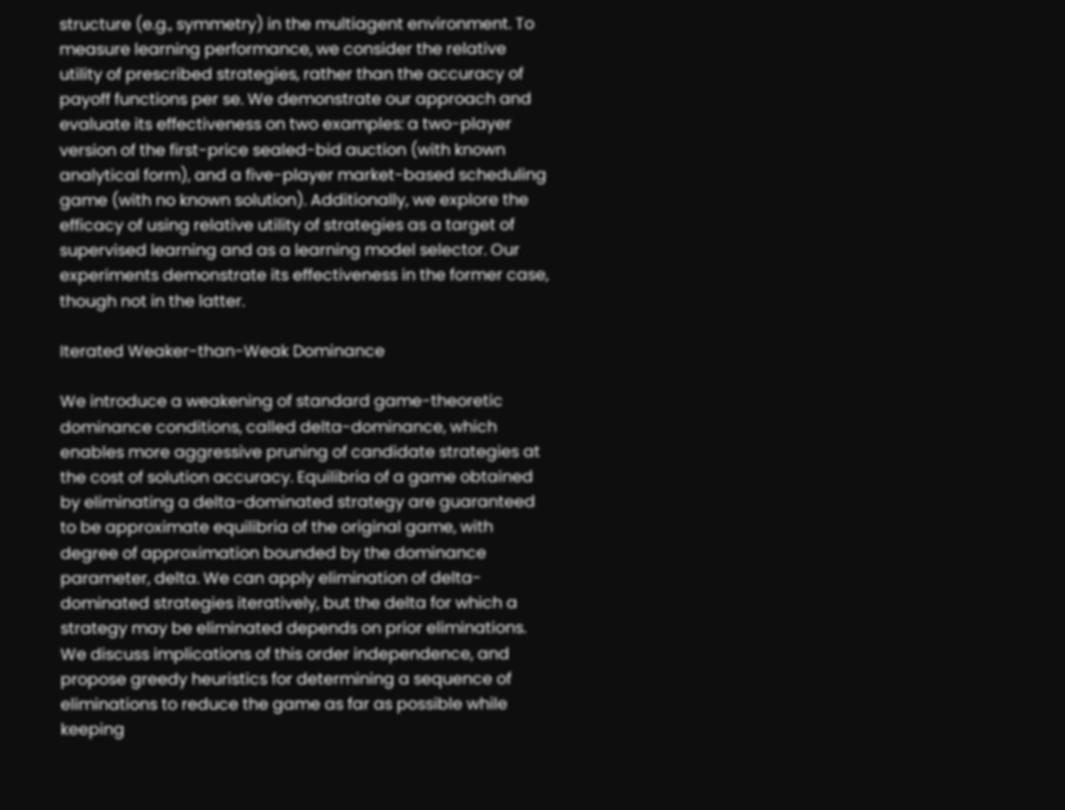structure (e.g., symmetry) in the multiagent environment. To measure learning performance, we consider the relative utility of prescribed strategies, rather than the accuracy of payoff functions per se. We demonstrate our approach and evaluate its effectiveness on two examples: a two-player version of the first-price sealed-bid auction (with known analytical form), and a five-player market-based scheduling game (with no known solution). Additionally, we explore the efficacy of using relative utility of strategies as a target of supervised learning and as a learning model selector. Our experiments demonstrate its effectiveness in the former case, though not in the latter.

Iterated Weaker-than-Weak Dominance

We introduce a weakening of standard game-theoretic dominance conditions, called delta-dominance, which enables more aggressive pruning of candidate strategies at the cost of solution accuracy. Equilibria of a game obtained by eliminating a delta-dominated strategy are guaranteed to be approximate equilibria of the original game, with degree of approximation bounded by the dominance parameter, delta. We can apply elimination of delta-dominated strategies iteratively, but the delta for which a strategy may be eliminated depends on prior eliminations. We discuss implications of this order independence, and propose greedy heuristics for determining a sequence of eliminations to reduce the game as far as possible while keeping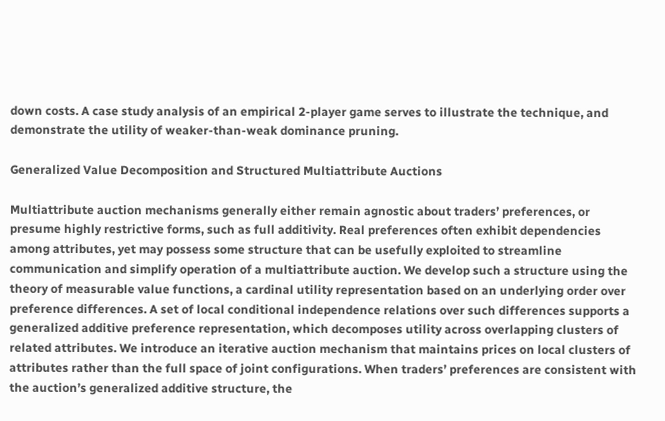down costs. A case study analysis of an empirical 2-player game serves to illustrate the technique, and demonstrate the utility of weaker-than-weak dominance pruning.

Generalized Value Decomposition and Structured Multiattribute Auctions

Multiattribute auction mechanisms generally either remain agnostic about traders’ preferences, or presume highly restrictive forms, such as full additivity. Real preferences often exhibit dependencies among attributes, yet may possess some structure that can be usefully exploited to streamline communication and simplify operation of a multiattribute auction. We develop such a structure using the theory of measurable value functions, a cardinal utility representation based on an underlying order over preference differences. A set of local conditional independence relations over such differences supports a generalized additive preference representation, which decomposes utility across overlapping clusters of related attributes. We introduce an iterative auction mechanism that maintains prices on local clusters of attributes rather than the full space of joint configurations. When traders’ preferences are consistent with the auction’s generalized additive structure, the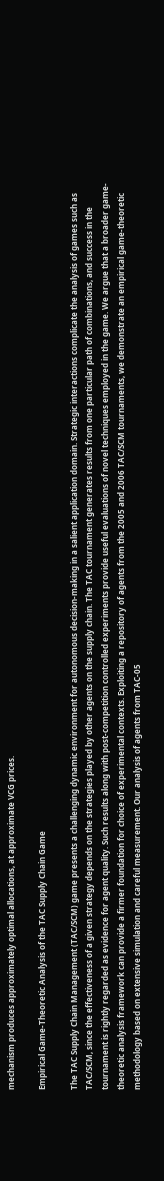mechanism produces approximately optimal allocations, at approximate VCG prices.

Empirical Game-Theoretic Analysis of the TAC Supply Chain Game

The TAC Supply Chain Management (TAC/SCM) game presents a challenging dynamic environment for autonomous decision-making in a salient application domain. Strategic interactions complicate the analysis of games such as TAC/SCM, since the effectiveness of a given strategy depends on the strategies played by other agents on the supply chain. The TAC tournament generates results from one particular path of combinations, and success in the tournament is rightly regarded as evidence for agent quality. Such results along with post-competition controlled experiments provide useful evaluations of novel techniques employed in the game. We argue that a broader game-theoretic analysis framework can provide a firmer foundation for choice of experimental contexts. Exploiting a repository of agents from the 2005 and 2006 TAC/SCM tournaments, we demonstrate an empirical game-theoretic methodology based on extensive simulation and careful measurement. Our analysis of agents from TAC-05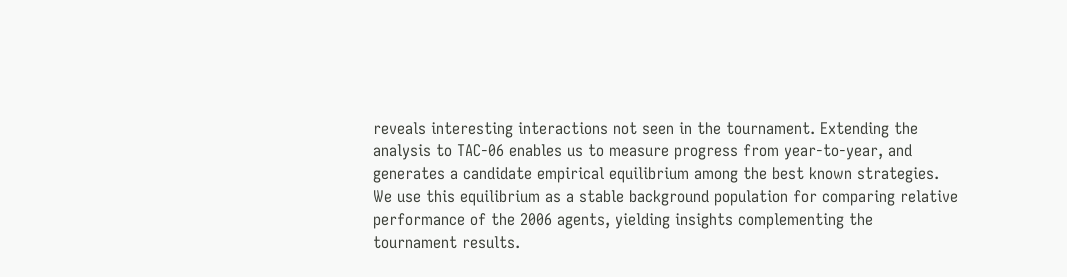reveals interesting interactions not seen in the tournament. Extending the analysis to TAC-06 enables us to measure progress from year-to-year, and generates a candidate empirical equilibrium among the best known strategies. We use this equilibrium as a stable background population for comparing relative performance of the 2006 agents, yielding insights complementing the tournament results.